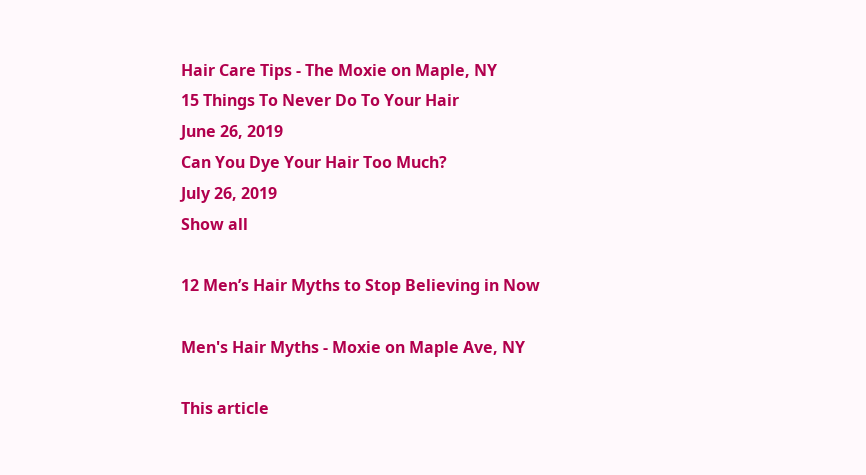Hair Care Tips - The Moxie on Maple, NY
15 Things To Never Do To Your Hair
June 26, 2019
Can You Dye Your Hair Too Much?
July 26, 2019
Show all

12 Men’s Hair Myths to Stop Believing in Now

Men's Hair Myths - Moxie on Maple Ave, NY

This article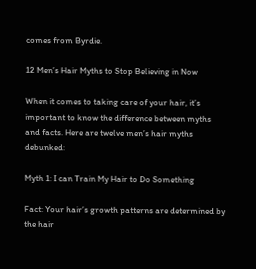comes from Byrdie.

12 Men’s Hair Myths to Stop Believing in Now

When it comes to taking care of your hair, it’s important to know the difference between myths and facts. Here are twelve men’s hair myths debunked:

Myth 1: I can Train My Hair to Do Something

Fact: Your hair’s growth patterns are determined by the hair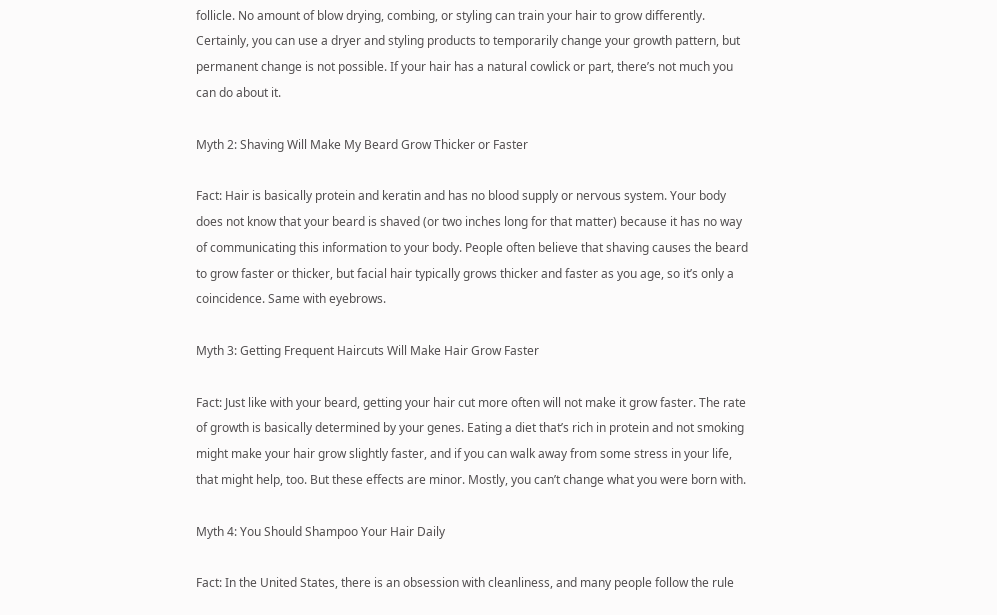follicle. No amount of blow drying, combing, or styling can train your hair to grow differently. Certainly, you can use a dryer and styling products to temporarily change your growth pattern, but permanent change is not possible. If your hair has a natural cowlick or part, there’s not much you can do about it.

Myth 2: Shaving Will Make My Beard Grow Thicker or Faster

Fact: Hair is basically protein and keratin and has no blood supply or nervous system. Your body does not know that your beard is shaved (or two inches long for that matter) because it has no way of communicating this information to your body. People often believe that shaving causes the beard to grow faster or thicker, but facial hair typically grows thicker and faster as you age, so it’s only a coincidence. Same with eyebrows.

Myth 3: Getting Frequent Haircuts Will Make Hair Grow Faster

Fact: Just like with your beard, getting your hair cut more often will not make it grow faster. The rate of growth is basically determined by your genes. Eating a diet that’s rich in protein and not smoking might make your hair grow slightly faster, and if you can walk away from some stress in your life, that might help, too. But these effects are minor. Mostly, you can’t change what you were born with.

Myth 4: You Should Shampoo Your Hair Daily

Fact: In the United States, there is an obsession with cleanliness, and many people follow the rule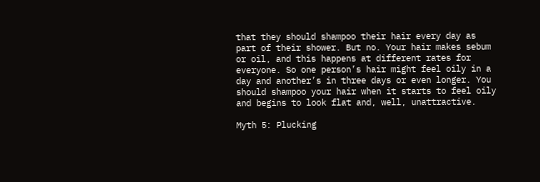that they should shampoo their hair every day as part of their shower. But no. Your hair makes sebum or oil, and this happens at different rates for everyone. So one person’s hair might feel oily in a day and another’s in three days or even longer. You should shampoo your hair when it starts to feel oily and begins to look flat and, well, unattractive.

Myth 5: Plucking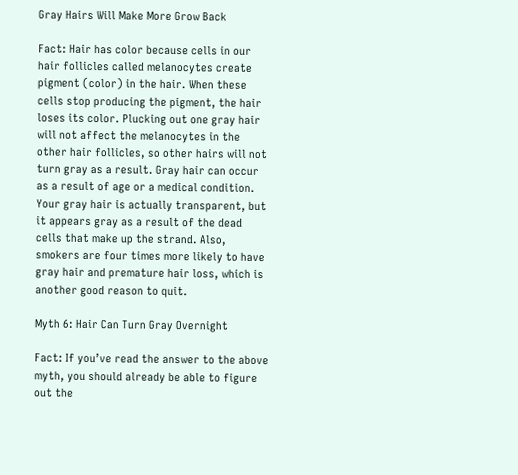Gray Hairs Will Make More Grow Back

Fact: Hair has color because cells in our hair follicles called melanocytes create pigment (color) in the hair. When these cells stop producing the pigment, the hair loses its color. Plucking out one gray hair will not affect the melanocytes in the other hair follicles, so other hairs will not turn gray as a result. Gray hair can occur as a result of age or a medical condition. Your gray hair is actually transparent, but it appears gray as a result of the dead cells that make up the strand. Also, smokers are four times more likely to have gray hair and premature hair loss, which is another good reason to quit.

Myth 6: Hair Can Turn Gray Overnight

Fact: If you’ve read the answer to the above myth, you should already be able to figure out the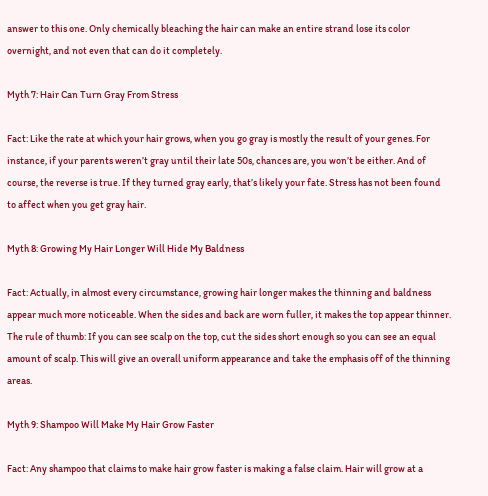answer to this one. Only chemically bleaching the hair can make an entire strand lose its color overnight, and not even that can do it completely.

Myth 7: Hair Can Turn Gray From Stress

Fact: Like the rate at which your hair grows, when you go gray is mostly the result of your genes. For instance, if your parents weren’t gray until their late 50s, chances are, you won’t be either. And of course, the reverse is true. If they turned gray early, that’s likely your fate. Stress has not been found to affect when you get gray hair.

Myth 8: Growing My Hair Longer Will Hide My Baldness

Fact: Actually, in almost every circumstance, growing hair longer makes the thinning and baldness appear much more noticeable. When the sides and back are worn fuller, it makes the top appear thinner. The rule of thumb: If you can see scalp on the top, cut the sides short enough so you can see an equal amount of scalp. This will give an overall uniform appearance and take the emphasis off of the thinning areas.

Myth 9: Shampoo Will Make My Hair Grow Faster

Fact: Any shampoo that claims to make hair grow faster is making a false claim. Hair will grow at a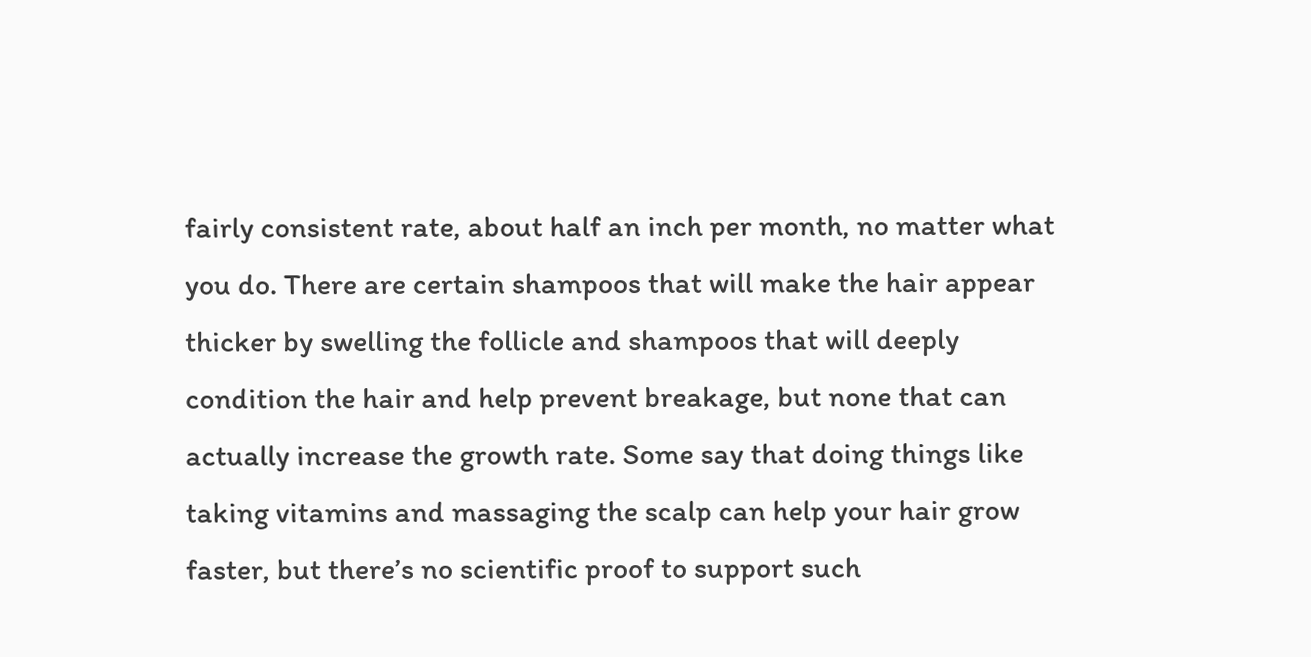fairly consistent rate, about half an inch per month, no matter what you do. There are certain shampoos that will make the hair appear thicker by swelling the follicle and shampoos that will deeply condition the hair and help prevent breakage, but none that can actually increase the growth rate. Some say that doing things like taking vitamins and massaging the scalp can help your hair grow faster, but there’s no scientific proof to support such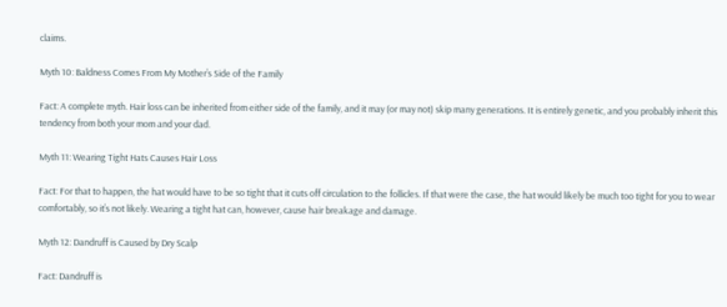claims.

Myth 10: Baldness Comes From My Mother’s Side of the Family

Fact: A complete myth. Hair loss can be inherited from either side of the family, and it may (or may not) skip many generations. It is entirely genetic, and you probably inherit this tendency from both your mom and your dad.

Myth 11: Wearing Tight Hats Causes Hair Loss

Fact: For that to happen, the hat would have to be so tight that it cuts off circulation to the follicles. If that were the case, the hat would likely be much too tight for you to wear comfortably, so it’s not likely. Wearing a tight hat can, however, cause hair breakage and damage.

Myth 12: Dandruff is Caused by Dry Scalp

Fact: Dandruff is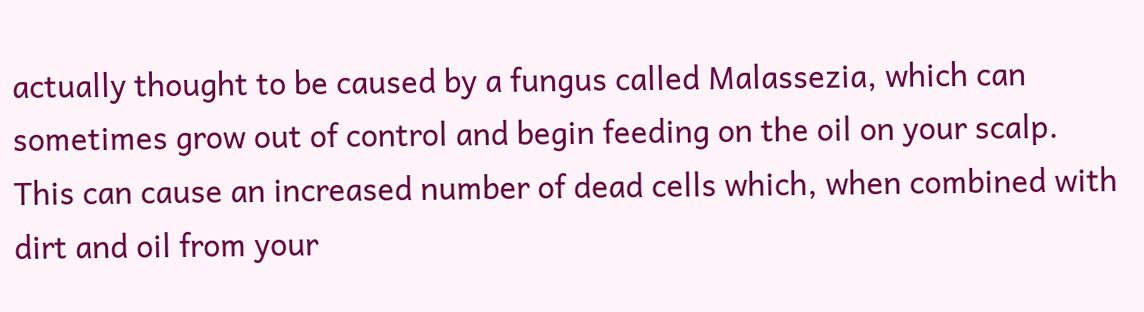actually thought to be caused by a fungus called Malassezia, which can sometimes grow out of control and begin feeding on the oil on your scalp. This can cause an increased number of dead cells which, when combined with dirt and oil from your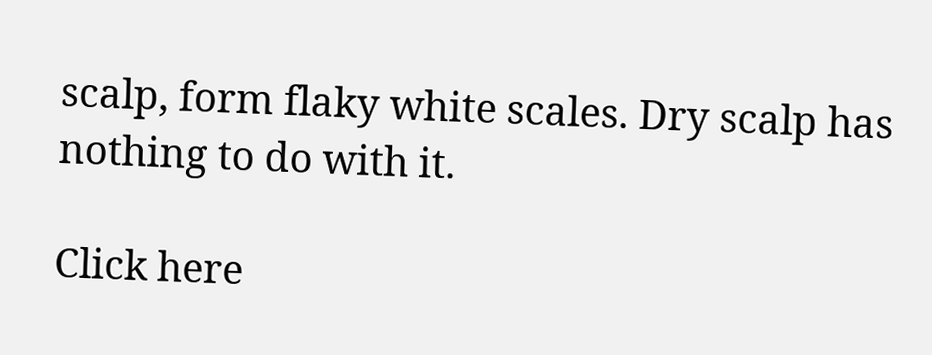scalp, form flaky white scales. Dry scalp has nothing to do with it.

Click here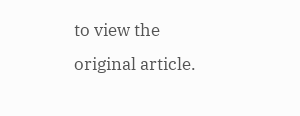to view the original article.